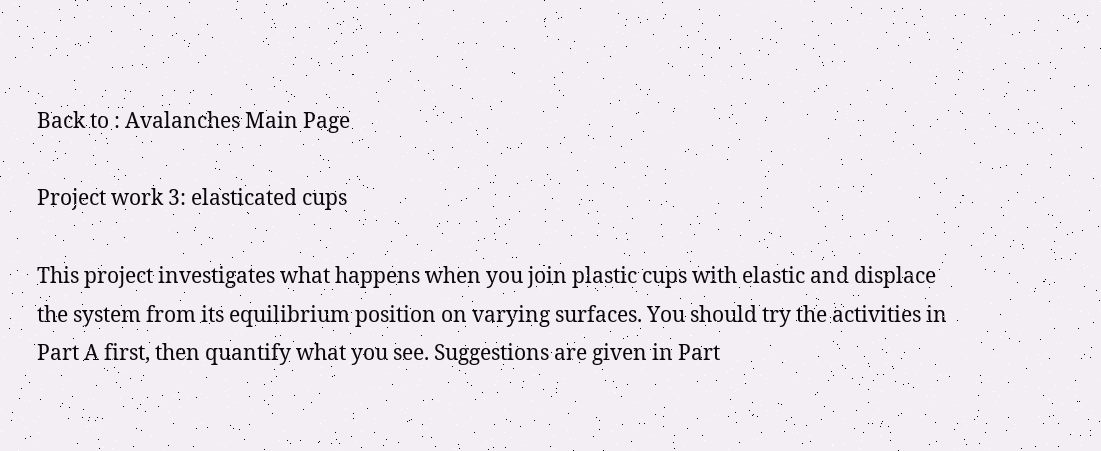Back to : Avalanches Main Page

Project work 3: elasticated cups

This project investigates what happens when you join plastic cups with elastic and displace the system from its equilibrium position on varying surfaces. You should try the activities in Part A first, then quantify what you see. Suggestions are given in Part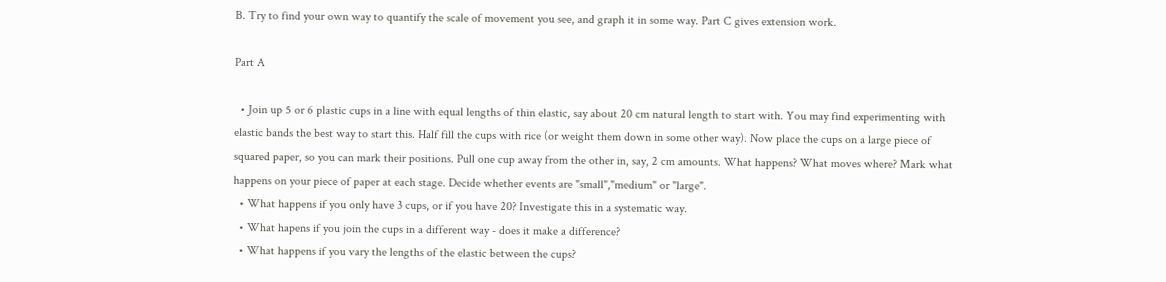B. Try to find your own way to quantify the scale of movement you see, and graph it in some way. Part C gives extension work.

Part A

  • Join up 5 or 6 plastic cups in a line with equal lengths of thin elastic, say about 20 cm natural length to start with. You may find experimenting with elastic bands the best way to start this. Half fill the cups with rice (or weight them down in some other way). Now place the cups on a large piece of squared paper, so you can mark their positions. Pull one cup away from the other in, say, 2 cm amounts. What happens? What moves where? Mark what happens on your piece of paper at each stage. Decide whether events are "small","medium" or "large".
  • What happens if you only have 3 cups, or if you have 20? Investigate this in a systematic way.
  • What hapens if you join the cups in a different way - does it make a difference?
  • What happens if you vary the lengths of the elastic between the cups?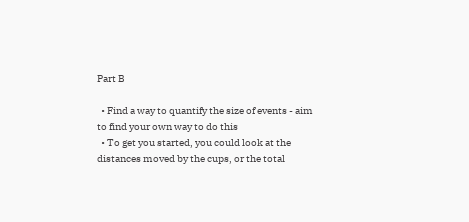Part B

  • Find a way to quantify the size of events - aim to find your own way to do this
  • To get you started, you could look at the distances moved by the cups, or the total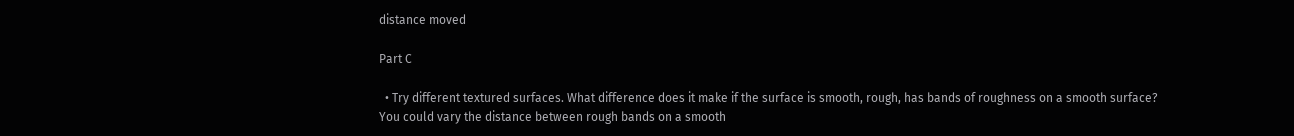distance moved

Part C

  • Try different textured surfaces. What difference does it make if the surface is smooth, rough, has bands of roughness on a smooth surface? You could vary the distance between rough bands on a smooth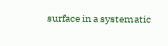surface in a systematic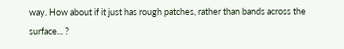way. How about if it just has rough patches, rather than bands across the surface... ?